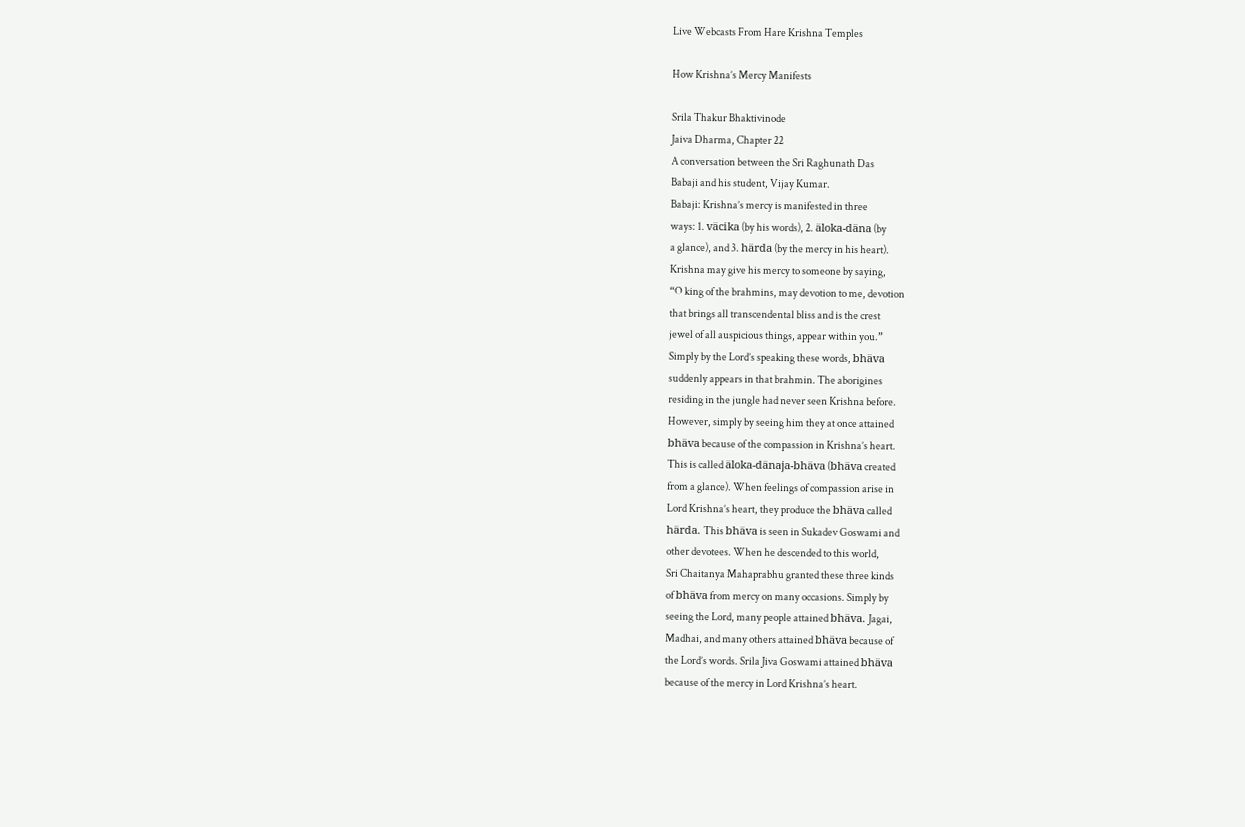Live Webcasts From Hare Krishna Temples

How Krishna’s Mercy Manifests

Srila Thakur Bhaktivinode
Jaiva Dharma, Chapter 22
A conversation between the Sri Raghunath Das
Babaji and his student, Vijay Kumar.
Babaji: Krishna’s mercy is manifested in three
ways: 1. väcika (by his words), 2. äloka-däna (by
a glance), and 3. härda (by the mercy in his heart).
Krishna may give his mercy to someone by saying,
“O king of the brahmins, may devotion to me, devotion
that brings all transcendental bliss and is the crest
jewel of all auspicious things, appear within you.”
Simply by the Lord’s speaking these words, bhäva
suddenly appears in that brahmin. The aborigines
residing in the jungle had never seen Krishna before.
However, simply by seeing him they at once attained
bhäva because of the compassion in Krishna’s heart.
This is called äloka-dänaja-bhäva (bhäva created
from a glance). When feelings of compassion arise in
Lord Krishna’s heart, they produce the bhäva called
härda. This bhäva is seen in Sukadev Goswami and
other devotees. When he descended to this world,
Sri Chaitanya Mahaprabhu granted these three kinds
of bhäva from mercy on many occasions. Simply by
seeing the Lord, many people attained bhäva. Jagai,
Madhai, and many others attained bhäva because of
the Lord’s words. Srila Jiva Goswami attained bhäva
because of the mercy in Lord Krishna’s heart.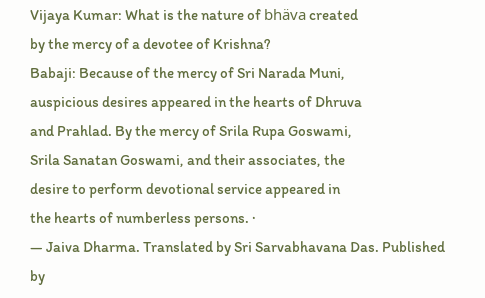Vijaya Kumar: What is the nature of bhäva created
by the mercy of a devotee of Krishna?
Babaji: Because of the mercy of Sri Narada Muni,
auspicious desires appeared in the hearts of Dhruva
and Prahlad. By the mercy of Srila Rupa Goswami,
Srila Sanatan Goswami, and their associates, the
desire to perform devotional service appeared in
the hearts of numberless persons. ·
— Jaiva Dharma. Translated by Sri Sarvabhavana Das. Published
by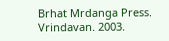Brhat Mrdanga Press. Vrindavan. 2003.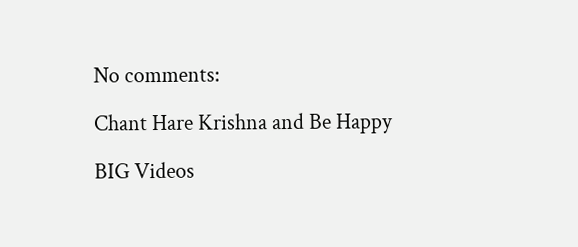No comments:

Chant Hare Krishna and Be Happy

BIG Videos